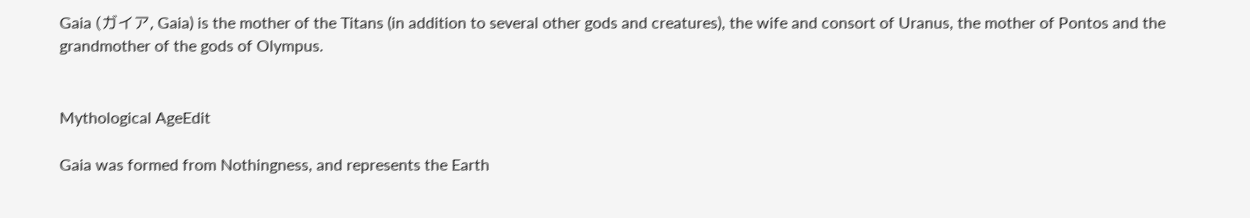Gaia (ガイア, Gaia) is the mother of the Titans (in addition to several other gods and creatures), the wife and consort of Uranus, the mother of Pontos and the grandmother of the gods of Olympus.


Mythological AgeEdit

Gaia was formed from Nothingness, and represents the Earth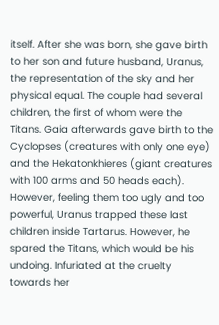itself. After she was born, she gave birth to her son and future husband, Uranus, the representation of the sky and her physical equal. The couple had several children, the first of whom were the Titans. Gaia afterwards gave birth to the Cyclopses (creatures with only one eye) and the Hekatonkhieres (giant creatures with 100 arms and 50 heads each). However, feeling them too ugly and too powerful, Uranus trapped these last children inside Tartarus. However, he spared the Titans, which would be his undoing. Infuriated at the cruelty towards her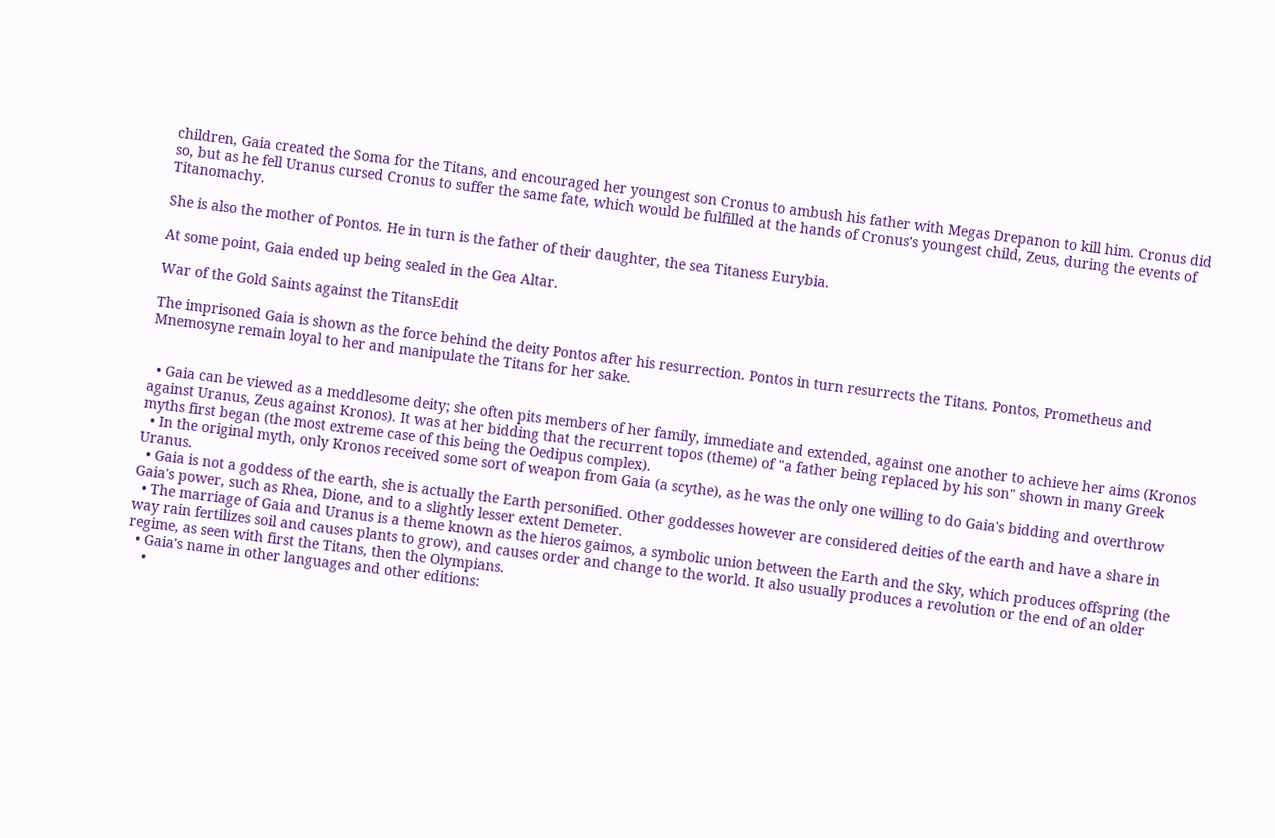children, Gaia created the Soma for the Titans, and encouraged her youngest son Cronus to ambush his father with Megas Drepanon to kill him. Cronus did so, but as he fell Uranus cursed Cronus to suffer the same fate, which would be fulfilled at the hands of Cronus's youngest child, Zeus, during the events of Titanomachy.

She is also the mother of Pontos. He in turn is the father of their daughter, the sea Titaness Eurybia.

At some point, Gaia ended up being sealed in the Gea Altar.

War of the Gold Saints against the TitansEdit

The imprisoned Gaia is shown as the force behind the deity Pontos after his resurrection. Pontos in turn resurrects the Titans. Pontos, Prometheus and Mnemosyne remain loyal to her and manipulate the Titans for her sake.


  • Gaia can be viewed as a meddlesome deity; she often pits members of her family, immediate and extended, against one another to achieve her aims (Kronos against Uranus, Zeus against Kronos). It was at her bidding that the recurrent topos (theme) of "a father being replaced by his son" shown in many Greek myths first began (the most extreme case of this being the Oedipus complex).
  • In the original myth, only Kronos received some sort of weapon from Gaia (a scythe), as he was the only one willing to do Gaia's bidding and overthrow Uranus.
  • Gaia is not a goddess of the earth, she is actually the Earth personified. Other goddesses however are considered deities of the earth and have a share in Gaia's power, such as Rhea, Dione, and to a slightly lesser extent Demeter.
  • The marriage of Gaia and Uranus is a theme known as the hieros gaimos, a symbolic union between the Earth and the Sky, which produces offspring (the way rain fertilizes soil and causes plants to grow), and causes order and change to the world. It also usually produces a revolution or the end of an older regime, as seen with first the Titans, then the Olympians.
  • Gaia's name in other languages and other editions:
    •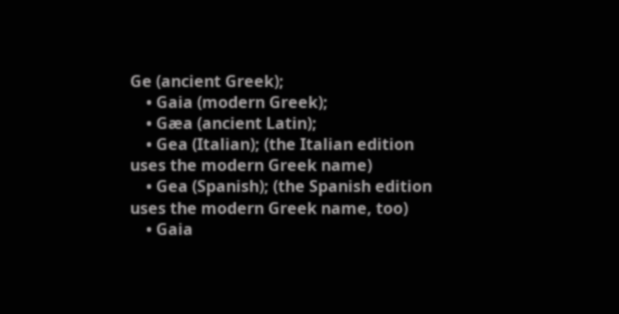Ge (ancient Greek);
    • Gaia (modern Greek);
    • Gæa (ancient Latin);
    • Gea (Italian); (the Italian edition uses the modern Greek name)
    • Gea (Spanish); (the Spanish edition uses the modern Greek name, too)
    • Gaia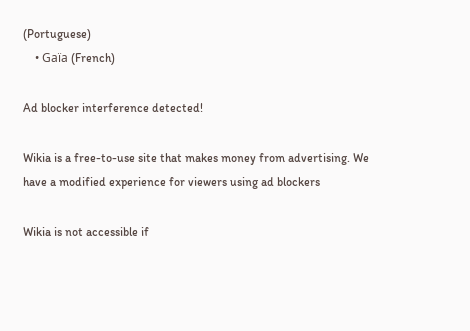(Portuguese)
    • Gaïa (French)

Ad blocker interference detected!

Wikia is a free-to-use site that makes money from advertising. We have a modified experience for viewers using ad blockers

Wikia is not accessible if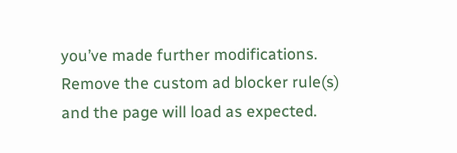you’ve made further modifications. Remove the custom ad blocker rule(s) and the page will load as expected.